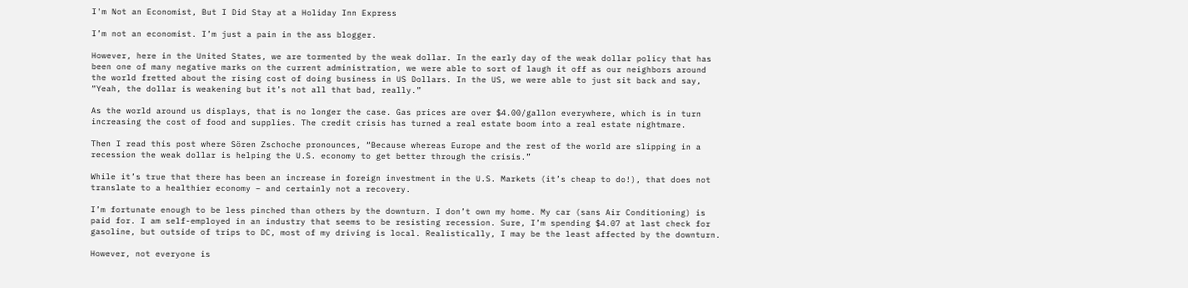I'm Not an Economist, But I Did Stay at a Holiday Inn Express

I’m not an economist. I’m just a pain in the ass blogger.

However, here in the United States, we are tormented by the weak dollar. In the early day of the weak dollar policy that has been one of many negative marks on the current administration, we were able to sort of laugh it off as our neighbors around the world fretted about the rising cost of doing business in US Dollars. In the US, we were able to just sit back and say, “Yeah, the dollar is weakening but it’s not all that bad, really.”

As the world around us displays, that is no longer the case. Gas prices are over $4.00/gallon everywhere, which is in turn increasing the cost of food and supplies. The credit crisis has turned a real estate boom into a real estate nightmare.

Then I read this post where Sören Zschoche pronounces, “Because whereas Europe and the rest of the world are slipping in a recession the weak dollar is helping the U.S. economy to get better through the crisis.”

While it’s true that there has been an increase in foreign investment in the U.S. Markets (it’s cheap to do!), that does not translate to a healthier economy – and certainly not a recovery.

I’m fortunate enough to be less pinched than others by the downturn. I don’t own my home. My car (sans Air Conditioning) is paid for. I am self-employed in an industry that seems to be resisting recession. Sure, I’m spending $4.07 at last check for gasoline, but outside of trips to DC, most of my driving is local. Realistically, I may be the least affected by the downturn.

However, not everyone is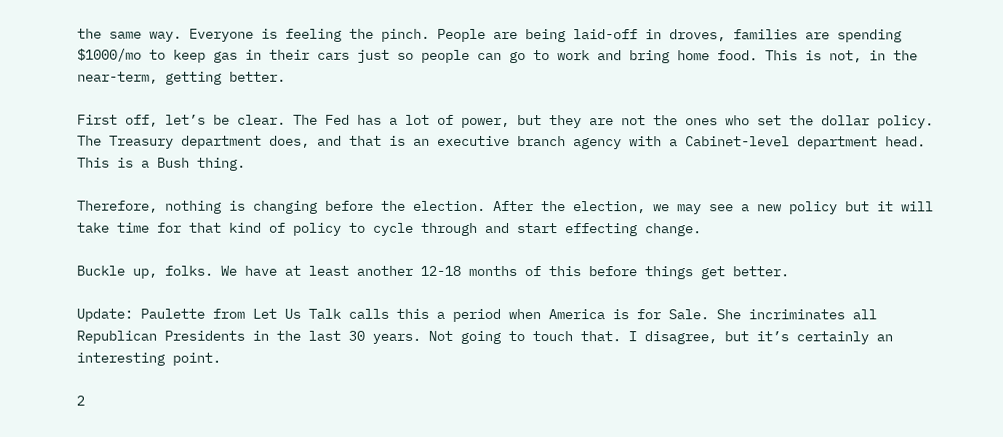the same way. Everyone is feeling the pinch. People are being laid-off in droves, families are spending $1000/mo to keep gas in their cars just so people can go to work and bring home food. This is not, in the near-term, getting better.

First off, let’s be clear. The Fed has a lot of power, but they are not the ones who set the dollar policy. The Treasury department does, and that is an executive branch agency with a Cabinet-level department head. This is a Bush thing.

Therefore, nothing is changing before the election. After the election, we may see a new policy but it will take time for that kind of policy to cycle through and start effecting change.

Buckle up, folks. We have at least another 12-18 months of this before things get better.

Update: Paulette from Let Us Talk calls this a period when America is for Sale. She incriminates all Republican Presidents in the last 30 years. Not going to touch that. I disagree, but it’s certainly an interesting point.

2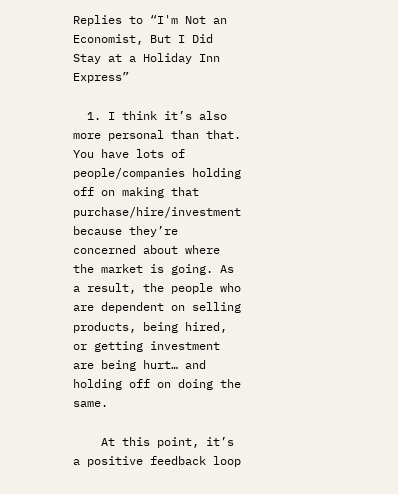Replies to “I'm Not an Economist, But I Did Stay at a Holiday Inn Express”

  1. I think it’s also more personal than that. You have lots of people/companies holding off on making that purchase/hire/investment because they’re concerned about where the market is going. As a result, the people who are dependent on selling products, being hired, or getting investment are being hurt… and holding off on doing the same.

    At this point, it’s a positive feedback loop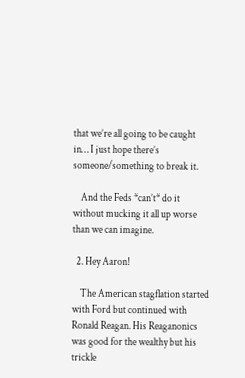that we’re all going to be caught in… I just hope there’s someone/something to break it.

    And the Feds *can’t* do it without mucking it all up worse than we can imagine.

  2. Hey Aaron!

    The American stagflation started with Ford but continued with Ronald Reagan. His Reaganonics was good for the wealthy but his trickle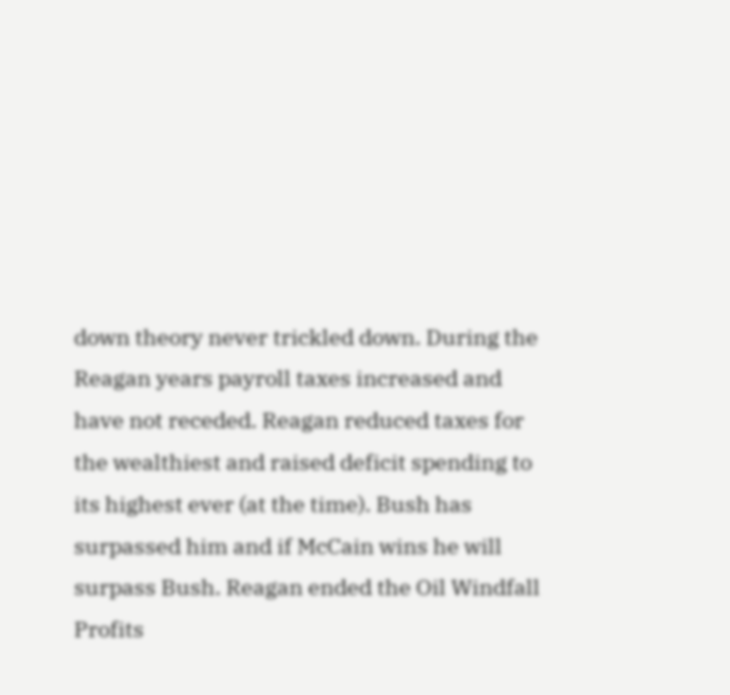down theory never trickled down. During the Reagan years payroll taxes increased and have not receded. Reagan reduced taxes for the wealthiest and raised deficit spending to its highest ever (at the time). Bush has surpassed him and if McCain wins he will surpass Bush. Reagan ended the Oil Windfall Profits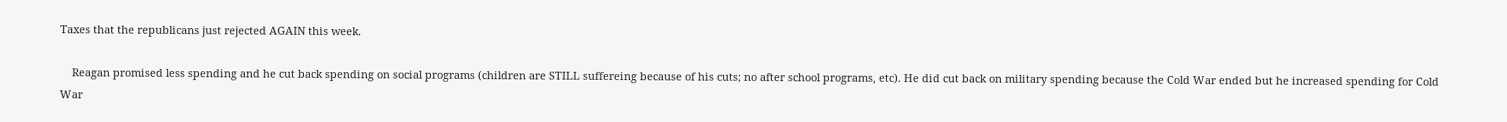Taxes that the republicans just rejected AGAIN this week.

    Reagan promised less spending and he cut back spending on social programs (children are STILL suffereing because of his cuts; no after school programs, etc). He did cut back on military spending because the Cold War ended but he increased spending for Cold War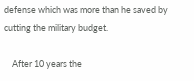defense which was more than he saved by cutting the military budget.

    After 10 years the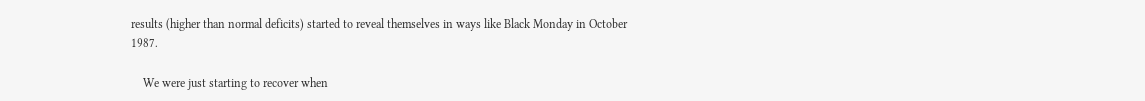results (higher than normal deficits) started to reveal themselves in ways like Black Monday in October 1987.

    We were just starting to recover when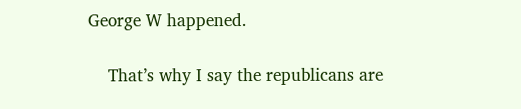George W happened.

    That’s why I say the republicans are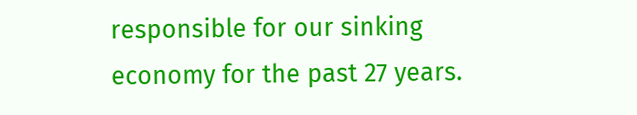responsible for our sinking economy for the past 27 years.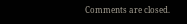Comments are closed.